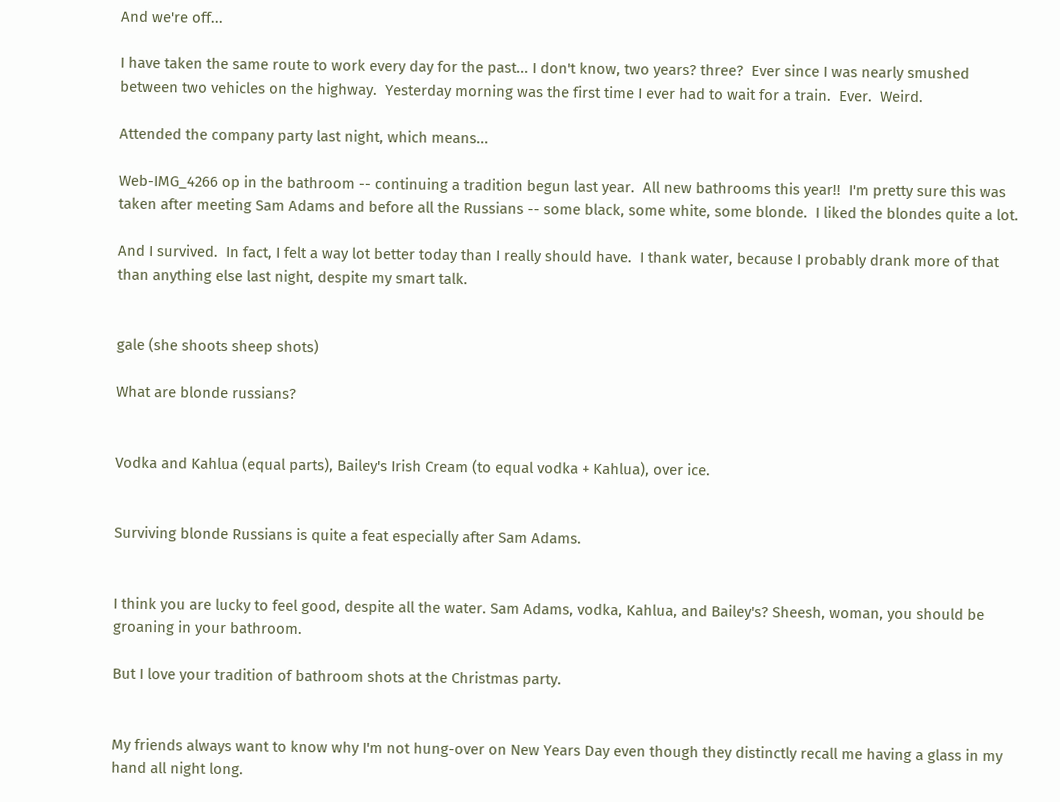And we're off...

I have taken the same route to work every day for the past... I don't know, two years? three?  Ever since I was nearly smushed between two vehicles on the highway.  Yesterday morning was the first time I ever had to wait for a train.  Ever.  Weird.

Attended the company party last night, which means...

Web-IMG_4266 op in the bathroom -- continuing a tradition begun last year.  All new bathrooms this year!!  I'm pretty sure this was taken after meeting Sam Adams and before all the Russians -- some black, some white, some blonde.  I liked the blondes quite a lot.

And I survived.  In fact, I felt a way lot better today than I really should have.  I thank water, because I probably drank more of that than anything else last night, despite my smart talk.


gale (she shoots sheep shots)

What are blonde russians?


Vodka and Kahlua (equal parts), Bailey's Irish Cream (to equal vodka + Kahlua), over ice.


Surviving blonde Russians is quite a feat especially after Sam Adams.


I think you are lucky to feel good, despite all the water. Sam Adams, vodka, Kahlua, and Bailey's? Sheesh, woman, you should be groaning in your bathroom.

But I love your tradition of bathroom shots at the Christmas party.


My friends always want to know why I'm not hung-over on New Years Day even though they distinctly recall me having a glass in my hand all night long.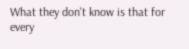What they don't know is that for every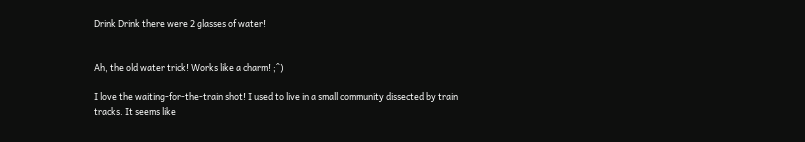Drink Drink there were 2 glasses of water!


Ah, the old water trick! Works like a charm! ;^)

I love the waiting-for-the-train shot! I used to live in a small community dissected by train tracks. It seems like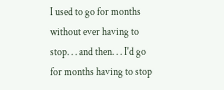I used to go for months without ever having to stop. . . and then. . . I'd go for months having to stop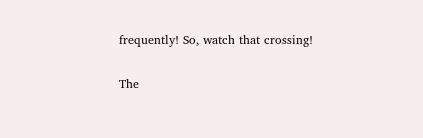frequently! So, watch that crossing!

The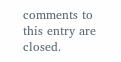comments to this entry are closed.